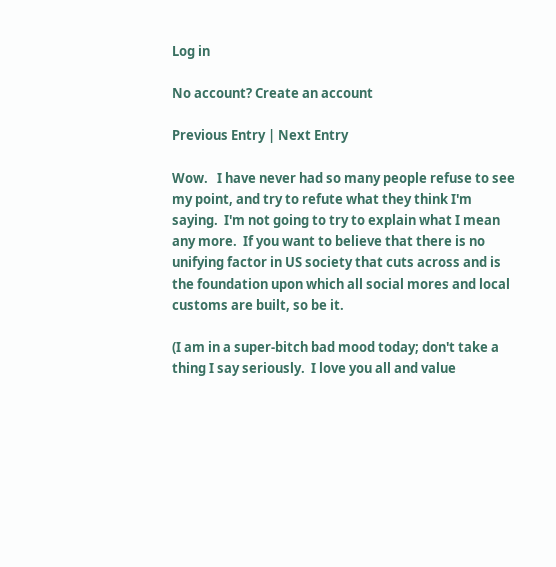Log in

No account? Create an account

Previous Entry | Next Entry

Wow.   I have never had so many people refuse to see my point, and try to refute what they think I'm saying.  I'm not going to try to explain what I mean any more.  If you want to believe that there is no unifying factor in US society that cuts across and is the foundation upon which all social mores and local customs are built, so be it.

(I am in a super-bitch bad mood today; don't take a thing I say seriously.  I love you all and value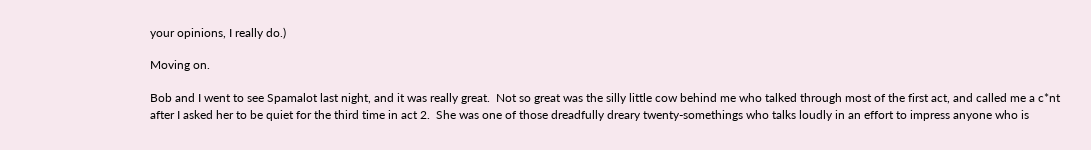your opinions, I really do.)

Moving on.

Bob and I went to see Spamalot last night, and it was really great.  Not so great was the silly little cow behind me who talked through most of the first act, and called me a c*nt after I asked her to be quiet for the third time in act 2.  She was one of those dreadfully dreary twenty-somethings who talks loudly in an effort to impress anyone who is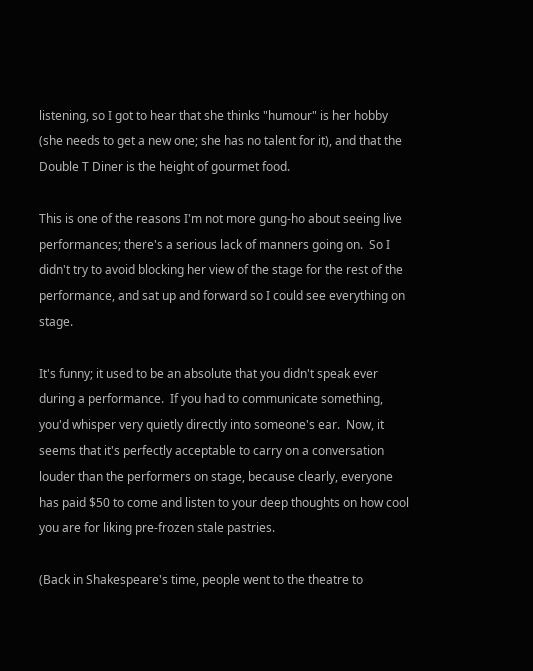listening, so I got to hear that she thinks "humour" is her hobby (she needs to get a new one; she has no talent for it), and that the Double T Diner is the height of gourmet food.

This is one of the reasons I'm not more gung-ho about seeing live performances; there's a serious lack of manners going on.  So I didn't try to avoid blocking her view of the stage for the rest of the performance, and sat up and forward so I could see everything on stage.

It's funny; it used to be an absolute that you didn't speak ever during a performance.  If you had to communicate something, you'd whisper very quietly directly into someone's ear.  Now, it seems that it's perfectly acceptable to carry on a conversation louder than the performers on stage, because clearly, everyone has paid $50 to come and listen to your deep thoughts on how cool you are for liking pre-frozen stale pastries.

(Back in Shakespeare's time, people went to the theatre to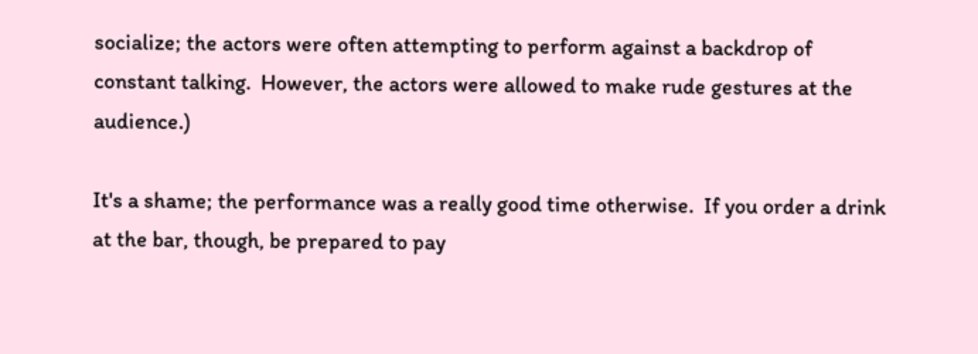socialize; the actors were often attempting to perform against a backdrop of constant talking.  However, the actors were allowed to make rude gestures at the audience.)

It's a shame; the performance was a really good time otherwise.  If you order a drink at the bar, though, be prepared to pay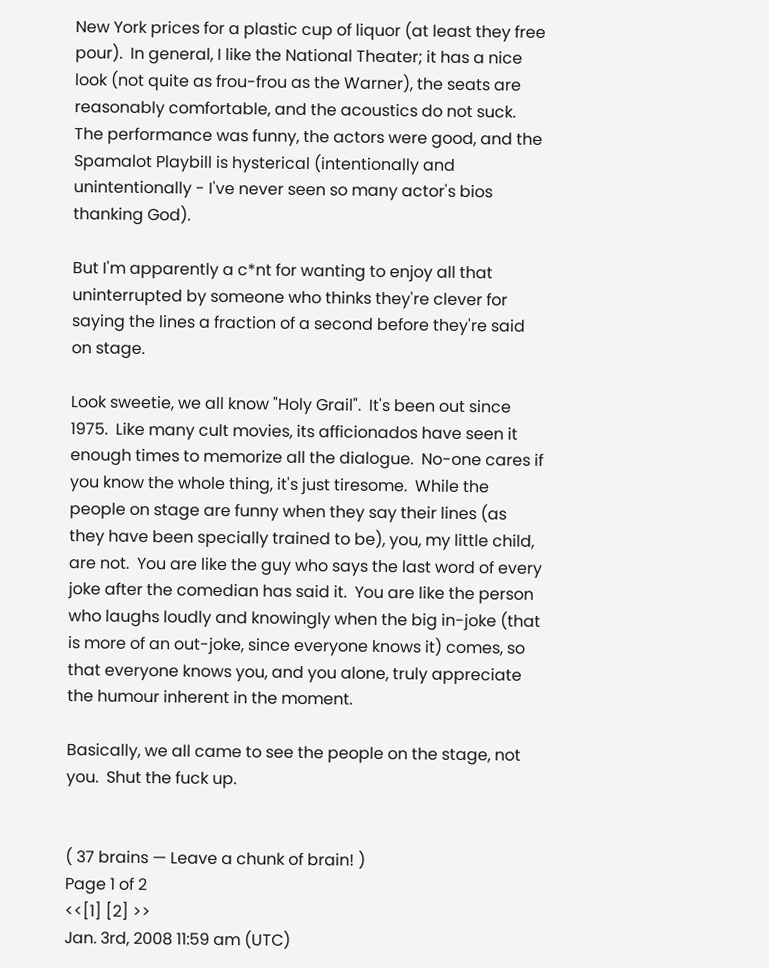New York prices for a plastic cup of liquor (at least they free pour).  In general, I like the National Theater; it has a nice look (not quite as frou-frou as the Warner), the seats are reasonably comfortable, and the acoustics do not suck.  The performance was funny, the actors were good, and the Spamalot Playbill is hysterical (intentionally and unintentionally - I've never seen so many actor's bios thanking God).

But I'm apparently a c*nt for wanting to enjoy all that uninterrupted by someone who thinks they're clever for saying the lines a fraction of a second before they're said on stage.

Look sweetie, we all know "Holy Grail".  It's been out since 1975.  Like many cult movies, its afficionados have seen it enough times to memorize all the dialogue.  No-one cares if you know the whole thing, it's just tiresome.  While the people on stage are funny when they say their lines (as they have been specially trained to be), you, my little child, are not.  You are like the guy who says the last word of every joke after the comedian has said it.  You are like the person who laughs loudly and knowingly when the big in-joke (that is more of an out-joke, since everyone knows it) comes, so that everyone knows you, and you alone, truly appreciate the humour inherent in the moment.

Basically, we all came to see the people on the stage, not you.  Shut the fuck up.


( 37 brains — Leave a chunk of brain! )
Page 1 of 2
<<[1] [2] >>
Jan. 3rd, 2008 11:59 am (UTC)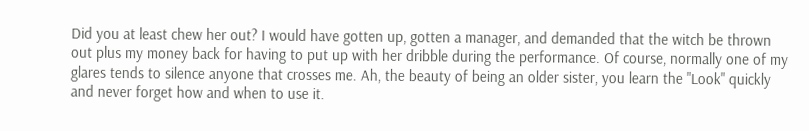Did you at least chew her out? I would have gotten up, gotten a manager, and demanded that the witch be thrown out plus my money back for having to put up with her dribble during the performance. Of course, normally one of my glares tends to silence anyone that crosses me. Ah, the beauty of being an older sister, you learn the "Look" quickly and never forget how and when to use it.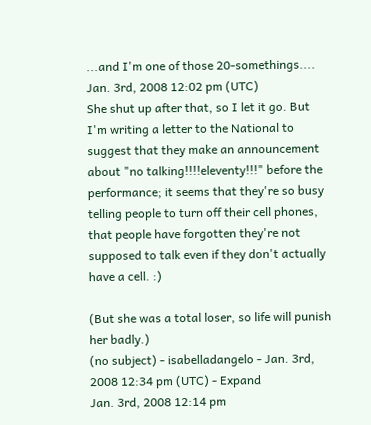...and I'm one of those 20-somethings....
Jan. 3rd, 2008 12:02 pm (UTC)
She shut up after that, so I let it go. But I'm writing a letter to the National to suggest that they make an announcement about "no talking!!!!eleventy!!!" before the performance; it seems that they're so busy telling people to turn off their cell phones, that people have forgotten they're not supposed to talk even if they don't actually have a cell. :)

(But she was a total loser, so life will punish her badly.)
(no subject) - isabelladangelo - Jan. 3rd, 2008 12:34 pm (UTC) - Expand
Jan. 3rd, 2008 12:14 pm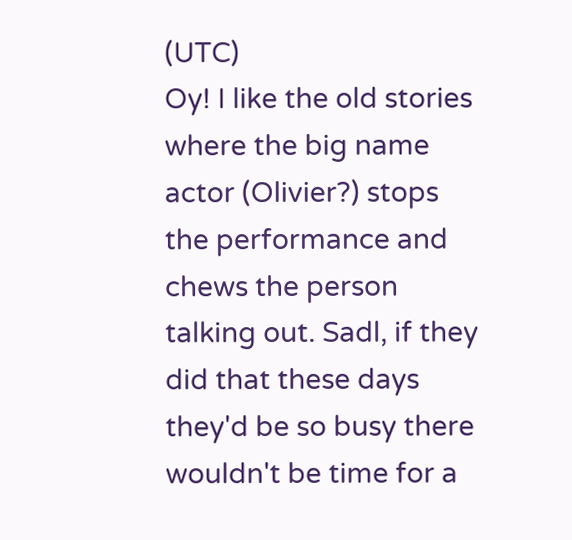(UTC)
Oy! I like the old stories where the big name actor (Olivier?) stops the performance and chews the person talking out. Sadl, if they did that these days they'd be so busy there wouldn't be time for a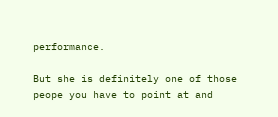performance.

But she is definitely one of those peope you have to point at and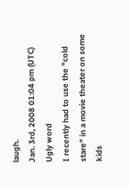laugh.
Jan. 3rd, 2008 01:04 pm (UTC)
Ugly word
I recently had to use the "cold stare" in a movie theater on some kids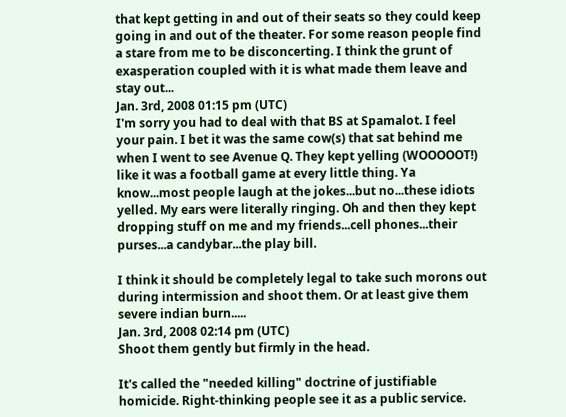that kept getting in and out of their seats so they could keep going in and out of the theater. For some reason people find a stare from me to be disconcerting. I think the grunt of exasperation coupled with it is what made them leave and stay out...
Jan. 3rd, 2008 01:15 pm (UTC)
I'm sorry you had to deal with that BS at Spamalot. I feel your pain. I bet it was the same cow(s) that sat behind me when I went to see Avenue Q. They kept yelling (WOOOOOT!) like it was a football game at every little thing. Ya know...most people laugh at the jokes...but no...these idiots yelled. My ears were literally ringing. Oh and then they kept dropping stuff on me and my friends...cell phones...their purses...a candybar...the play bill.

I think it should be completely legal to take such morons out during intermission and shoot them. Or at least give them severe indian burn.....
Jan. 3rd, 2008 02:14 pm (UTC)
Shoot them gently but firmly in the head.

It's called the "needed killing" doctrine of justifiable homicide. Right-thinking people see it as a public service.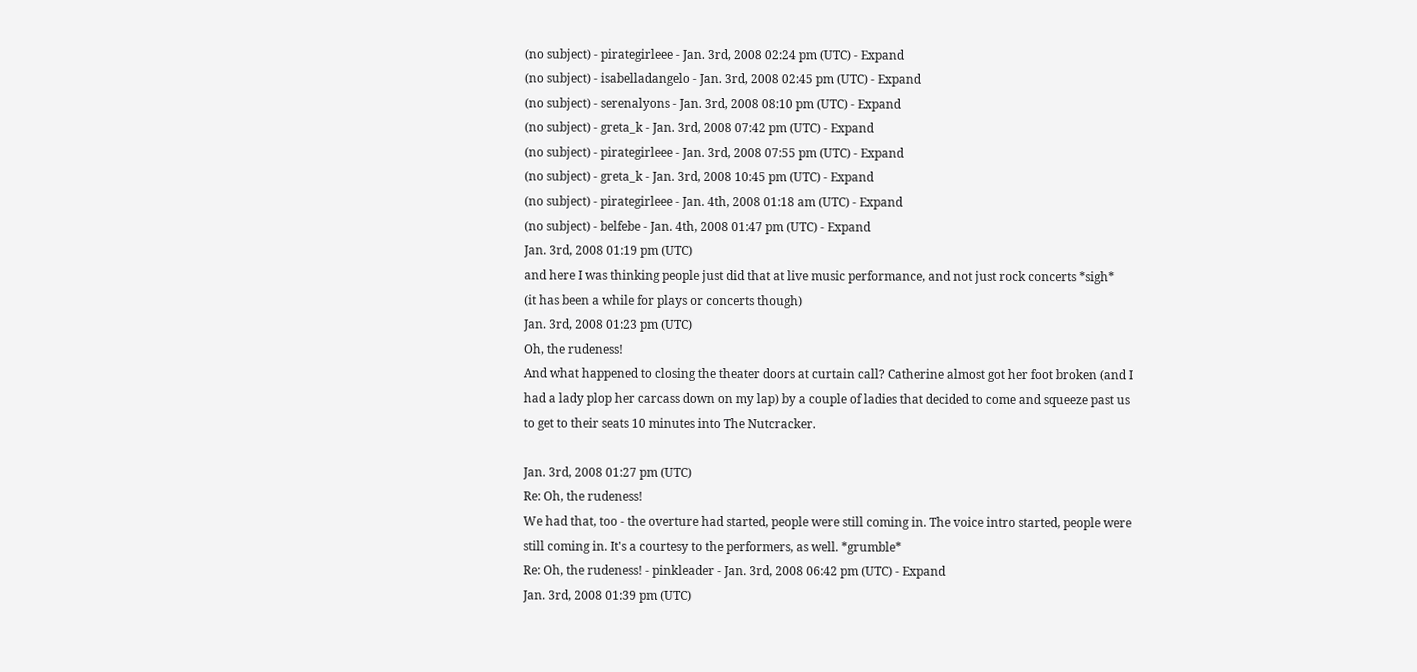(no subject) - pirategirleee - Jan. 3rd, 2008 02:24 pm (UTC) - Expand
(no subject) - isabelladangelo - Jan. 3rd, 2008 02:45 pm (UTC) - Expand
(no subject) - serenalyons - Jan. 3rd, 2008 08:10 pm (UTC) - Expand
(no subject) - greta_k - Jan. 3rd, 2008 07:42 pm (UTC) - Expand
(no subject) - pirategirleee - Jan. 3rd, 2008 07:55 pm (UTC) - Expand
(no subject) - greta_k - Jan. 3rd, 2008 10:45 pm (UTC) - Expand
(no subject) - pirategirleee - Jan. 4th, 2008 01:18 am (UTC) - Expand
(no subject) - belfebe - Jan. 4th, 2008 01:47 pm (UTC) - Expand
Jan. 3rd, 2008 01:19 pm (UTC)
and here I was thinking people just did that at live music performance, and not just rock concerts *sigh*
(it has been a while for plays or concerts though)
Jan. 3rd, 2008 01:23 pm (UTC)
Oh, the rudeness!
And what happened to closing the theater doors at curtain call? Catherine almost got her foot broken (and I had a lady plop her carcass down on my lap) by a couple of ladies that decided to come and squeeze past us to get to their seats 10 minutes into The Nutcracker.

Jan. 3rd, 2008 01:27 pm (UTC)
Re: Oh, the rudeness!
We had that, too - the overture had started, people were still coming in. The voice intro started, people were still coming in. It's a courtesy to the performers, as well. *grumble*
Re: Oh, the rudeness! - pinkleader - Jan. 3rd, 2008 06:42 pm (UTC) - Expand
Jan. 3rd, 2008 01:39 pm (UTC)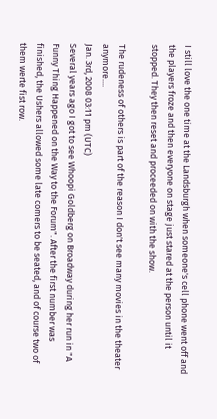I still love the one time at the Landsburgh when someone's cell phone went off and the players froze and then everyone on stage just stared at the person until it stopped. They then reset and proceeded on with the show.

The rudeness of others is part of the reason I don't see many movies in the theater anymore....
Jan. 3rd, 2008 03:11 pm (UTC)
Several years ago I got to see Whoopi Goldberg on Broadway during her run in "A Funny Thing Happened on the Way to the Forum". After the first number was finished, the Ushers allowed some late comers to be seated, and of course two of them werte fist row.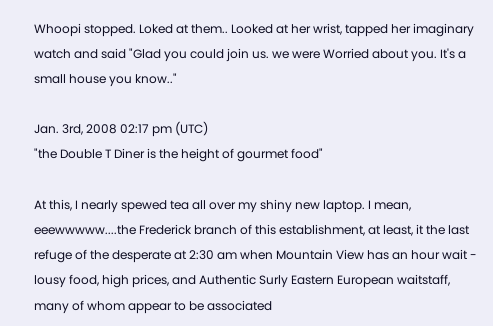Whoopi stopped. Loked at them.. Looked at her wrist, tapped her imaginary watch and said "Glad you could join us. we were Worried about you. It's a small house you know.."

Jan. 3rd, 2008 02:17 pm (UTC)
"the Double T Diner is the height of gourmet food"

At this, I nearly spewed tea all over my shiny new laptop. I mean, eeewwwww....the Frederick branch of this establishment, at least, it the last refuge of the desperate at 2:30 am when Mountain View has an hour wait - lousy food, high prices, and Authentic Surly Eastern European waitstaff, many of whom appear to be associated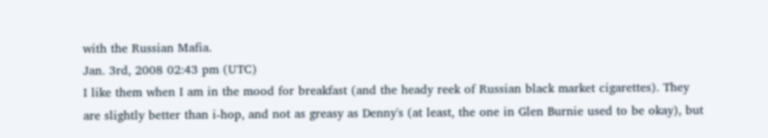with the Russian Mafia.
Jan. 3rd, 2008 02:43 pm (UTC)
I like them when I am in the mood for breakfast (and the heady reek of Russian black market cigarettes). They are slightly better than i-hop, and not as greasy as Denny's (at least, the one in Glen Burnie used to be okay), but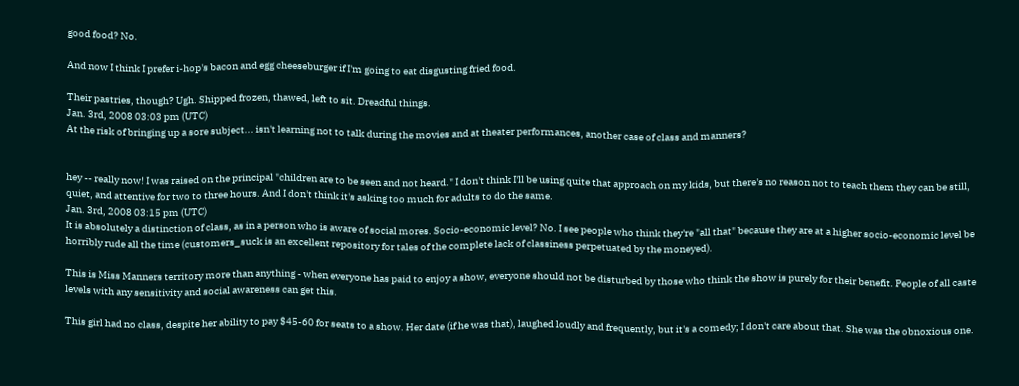good food? No.

And now I think I prefer i-hop's bacon and egg cheeseburger if I'm going to eat disgusting fried food.

Their pastries, though? Ugh. Shipped frozen, thawed, left to sit. Dreadful things.
Jan. 3rd, 2008 03:03 pm (UTC)
At the risk of bringing up a sore subject... isn't learning not to talk during the movies and at theater performances, another case of class and manners?


hey -- really now! I was raised on the principal "children are to be seen and not heard." I don't think I'll be using quite that approach on my kids, but there's no reason not to teach them they can be still, quiet, and attentive for two to three hours. And I don't think it's asking too much for adults to do the same.
Jan. 3rd, 2008 03:15 pm (UTC)
It is absolutely a distinction of class, as in a person who is aware of social mores. Socio-economic level? No. I see people who think they're "all that" because they are at a higher socio-economic level be horribly rude all the time (customers_suck is an excellent repository for tales of the complete lack of classiness perpetuated by the moneyed).

This is Miss Manners territory more than anything - when everyone has paid to enjoy a show, everyone should not be disturbed by those who think the show is purely for their benefit. People of all caste levels with any sensitivity and social awareness can get this.

This girl had no class, despite her ability to pay $45-60 for seats to a show. Her date (if he was that), laughed loudly and frequently, but it's a comedy; I don't care about that. She was the obnoxious one.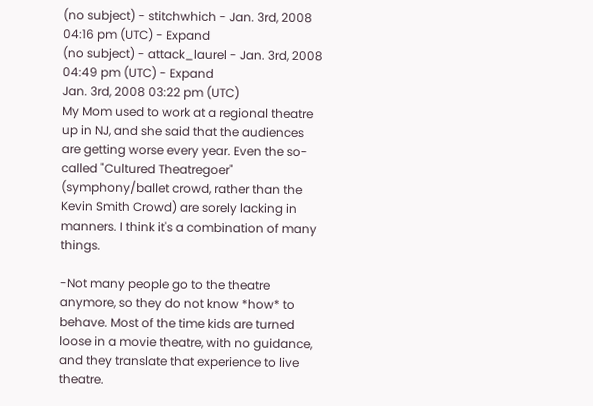(no subject) - stitchwhich - Jan. 3rd, 2008 04:16 pm (UTC) - Expand
(no subject) - attack_laurel - Jan. 3rd, 2008 04:49 pm (UTC) - Expand
Jan. 3rd, 2008 03:22 pm (UTC)
My Mom used to work at a regional theatre up in NJ, and she said that the audiences are getting worse every year. Even the so-called "Cultured Theatregoer" (symphony/ballet crowd, rather than the Kevin Smith Crowd) are sorely lacking in manners. I think it's a combination of many things.

-Not many people go to the theatre anymore, so they do not know *how* to behave. Most of the time kids are turned loose in a movie theatre, with no guidance, and they translate that experience to live theatre.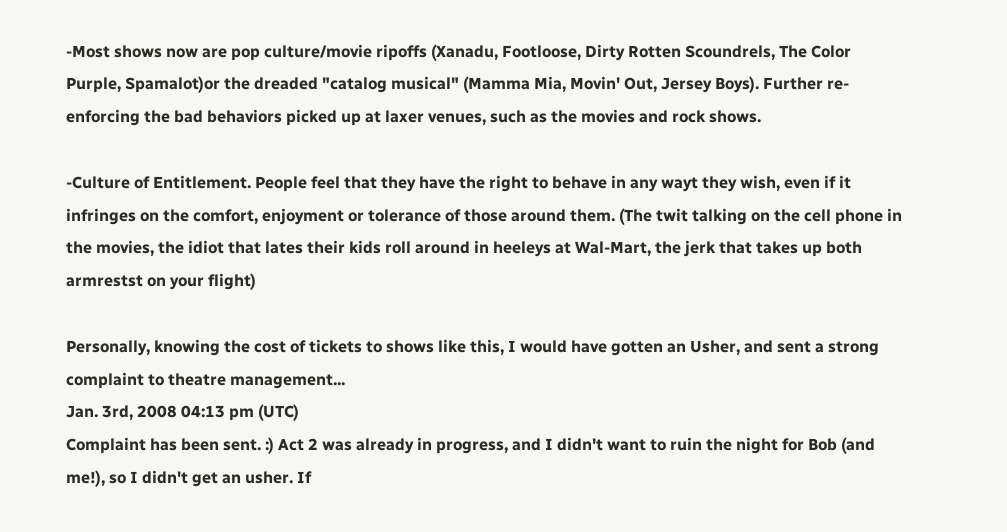-Most shows now are pop culture/movie ripoffs (Xanadu, Footloose, Dirty Rotten Scoundrels, The Color Purple, Spamalot)or the dreaded "catalog musical" (Mamma Mia, Movin' Out, Jersey Boys). Further re-enforcing the bad behaviors picked up at laxer venues, such as the movies and rock shows.

-Culture of Entitlement. People feel that they have the right to behave in any wayt they wish, even if it infringes on the comfort, enjoyment or tolerance of those around them. (The twit talking on the cell phone in the movies, the idiot that lates their kids roll around in heeleys at Wal-Mart, the jerk that takes up both armrestst on your flight)

Personally, knowing the cost of tickets to shows like this, I would have gotten an Usher, and sent a strong complaint to theatre management...
Jan. 3rd, 2008 04:13 pm (UTC)
Complaint has been sent. :) Act 2 was already in progress, and I didn't want to ruin the night for Bob (and me!), so I didn't get an usher. If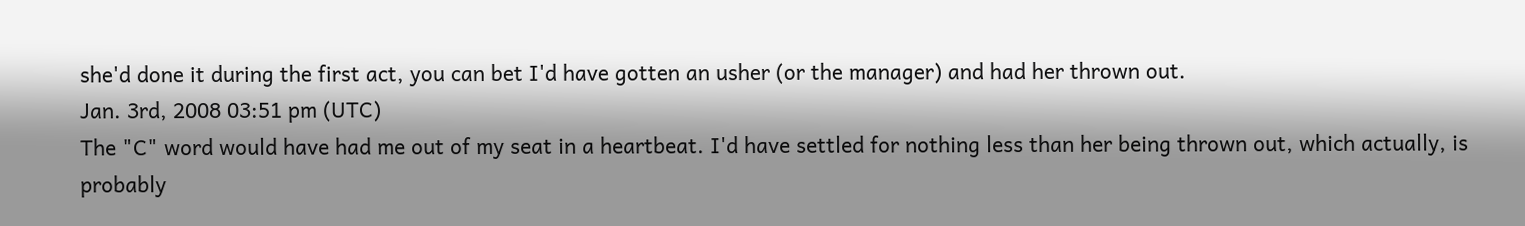she'd done it during the first act, you can bet I'd have gotten an usher (or the manager) and had her thrown out.
Jan. 3rd, 2008 03:51 pm (UTC)
The "C" word would have had me out of my seat in a heartbeat. I'd have settled for nothing less than her being thrown out, which actually, is probably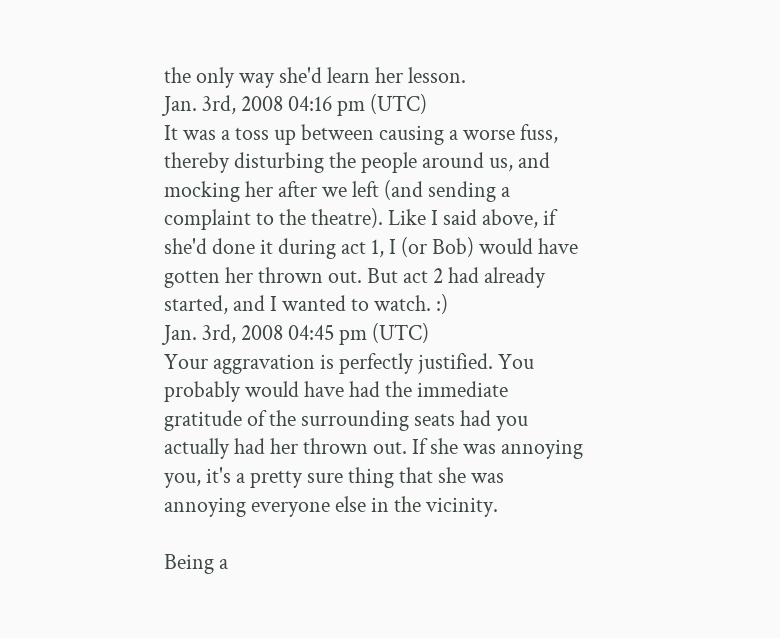the only way she'd learn her lesson.
Jan. 3rd, 2008 04:16 pm (UTC)
It was a toss up between causing a worse fuss, thereby disturbing the people around us, and mocking her after we left (and sending a complaint to the theatre). Like I said above, if she'd done it during act 1, I (or Bob) would have gotten her thrown out. But act 2 had already started, and I wanted to watch. :)
Jan. 3rd, 2008 04:45 pm (UTC)
Your aggravation is perfectly justified. You probably would have had the immediate gratitude of the surrounding seats had you actually had her thrown out. If she was annoying you, it's a pretty sure thing that she was annoying everyone else in the vicinity.

Being a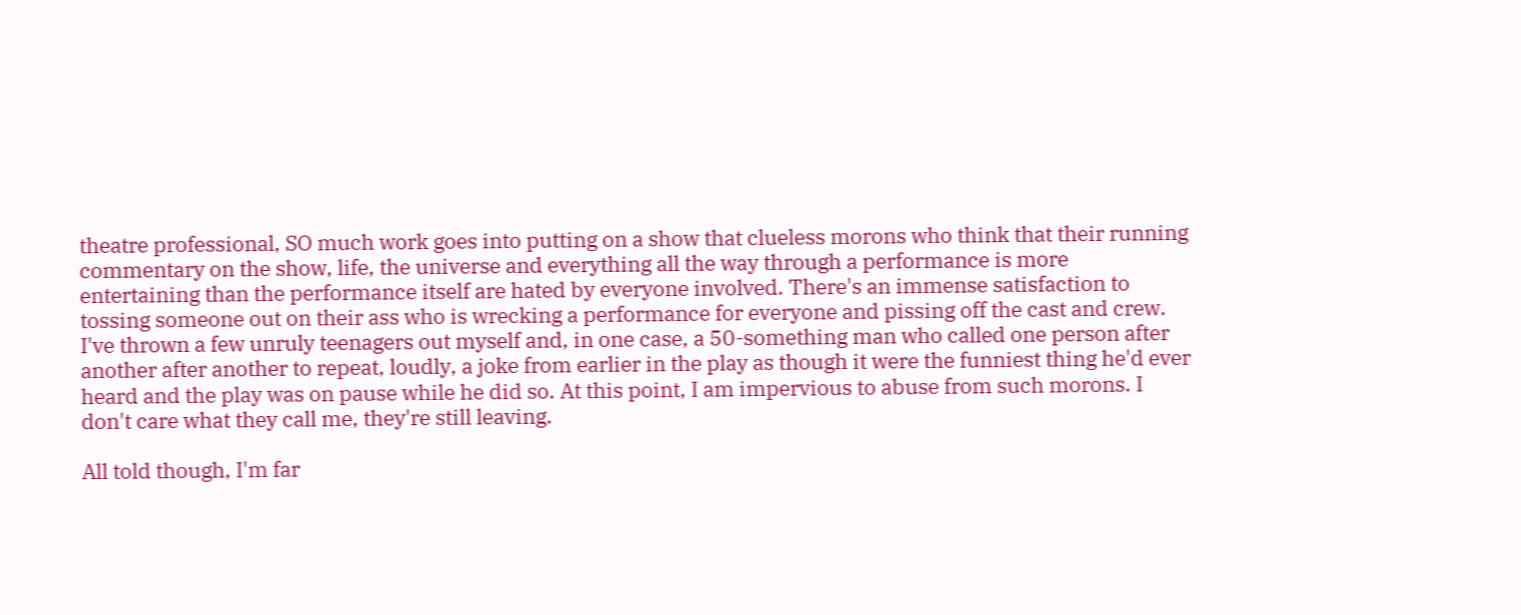theatre professional, SO much work goes into putting on a show that clueless morons who think that their running commentary on the show, life, the universe and everything all the way through a performance is more entertaining than the performance itself are hated by everyone involved. There's an immense satisfaction to tossing someone out on their ass who is wrecking a performance for everyone and pissing off the cast and crew. I've thrown a few unruly teenagers out myself and, in one case, a 50-something man who called one person after another after another to repeat, loudly, a joke from earlier in the play as though it were the funniest thing he'd ever heard and the play was on pause while he did so. At this point, I am impervious to abuse from such morons. I don't care what they call me, they're still leaving.

All told though, I'm far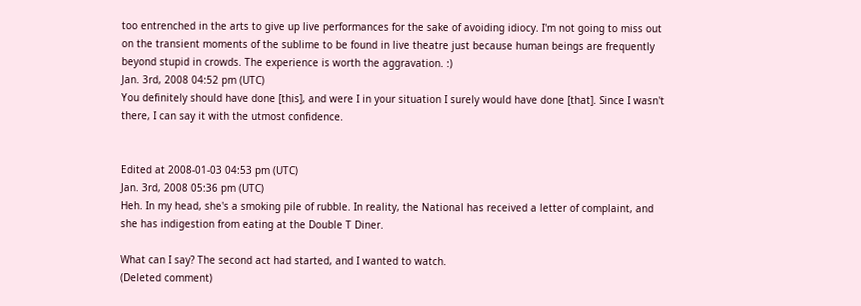too entrenched in the arts to give up live performances for the sake of avoiding idiocy. I'm not going to miss out on the transient moments of the sublime to be found in live theatre just because human beings are frequently beyond stupid in crowds. The experience is worth the aggravation. :)
Jan. 3rd, 2008 04:52 pm (UTC)
You definitely should have done [this], and were I in your situation I surely would have done [that]. Since I wasn't there, I can say it with the utmost confidence.


Edited at 2008-01-03 04:53 pm (UTC)
Jan. 3rd, 2008 05:36 pm (UTC)
Heh. In my head, she's a smoking pile of rubble. In reality, the National has received a letter of complaint, and she has indigestion from eating at the Double T Diner.

What can I say? The second act had started, and I wanted to watch.
(Deleted comment)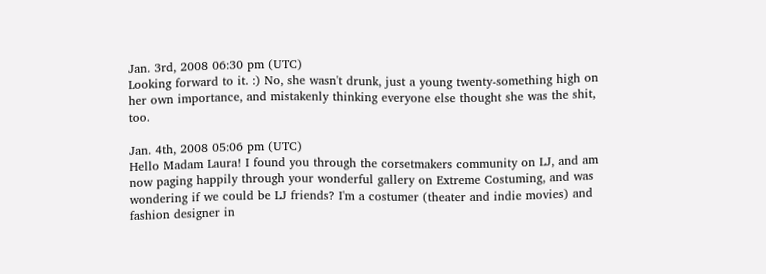Jan. 3rd, 2008 06:30 pm (UTC)
Looking forward to it. :) No, she wasn't drunk, just a young twenty-something high on her own importance, and mistakenly thinking everyone else thought she was the shit, too.

Jan. 4th, 2008 05:06 pm (UTC)
Hello Madam Laura! I found you through the corsetmakers community on LJ, and am now paging happily through your wonderful gallery on Extreme Costuming, and was wondering if we could be LJ friends? I'm a costumer (theater and indie movies) and fashion designer in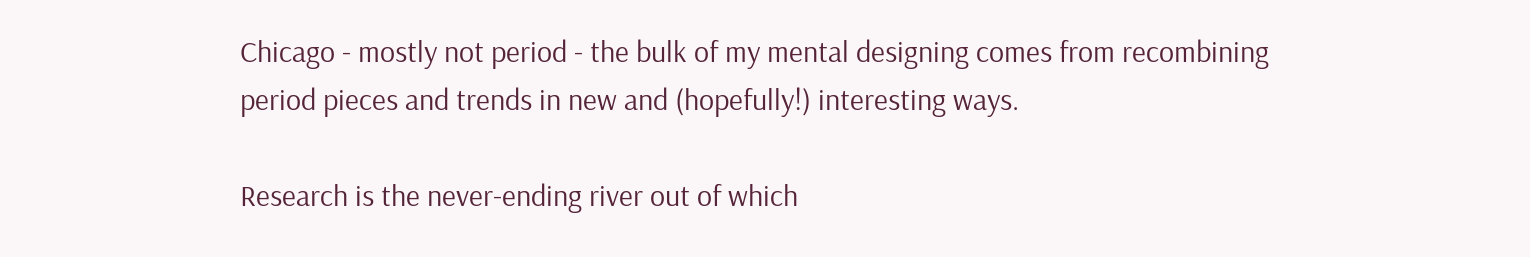Chicago - mostly not period - the bulk of my mental designing comes from recombining period pieces and trends in new and (hopefully!) interesting ways.

Research is the never-ending river out of which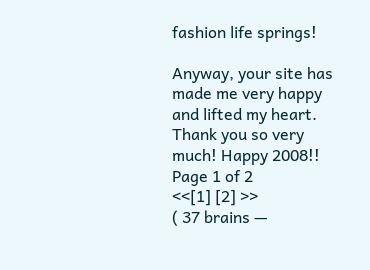fashion life springs!

Anyway, your site has made me very happy and lifted my heart. Thank you so very much! Happy 2008!!
Page 1 of 2
<<[1] [2] >>
( 37 brains —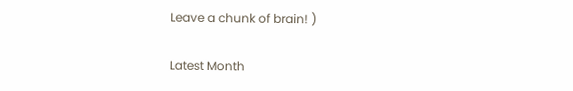Leave a chunk of brain! )

Latest Month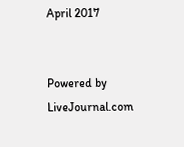April 2017


Powered by LiveJournal.com